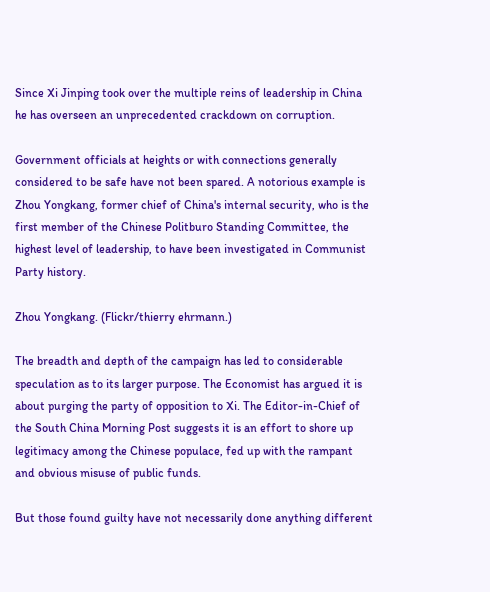Since Xi Jinping took over the multiple reins of leadership in China he has overseen an unprecedented crackdown on corruption.

Government officials at heights or with connections generally considered to be safe have not been spared. A notorious example is Zhou Yongkang, former chief of China's internal security, who is the first member of the Chinese Politburo Standing Committee, the highest level of leadership, to have been investigated in Communist Party history.

Zhou Yongkang. (Flickr/thierry ehrmann.)

The breadth and depth of the campaign has led to considerable speculation as to its larger purpose. The Economist has argued it is about purging the party of opposition to Xi. The Editor-in-Chief of the South China Morning Post suggests it is an effort to shore up legitimacy among the Chinese populace, fed up with the rampant and obvious misuse of public funds.

But those found guilty have not necessarily done anything different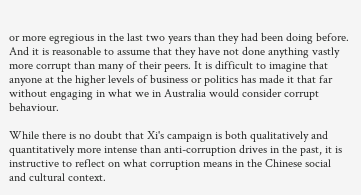or more egregious in the last two years than they had been doing before. And it is reasonable to assume that they have not done anything vastly more corrupt than many of their peers. It is difficult to imagine that anyone at the higher levels of business or politics has made it that far without engaging in what we in Australia would consider corrupt behaviour.

While there is no doubt that Xi's campaign is both qualitatively and quantitatively more intense than anti-corruption drives in the past, it is instructive to reflect on what corruption means in the Chinese social and cultural context.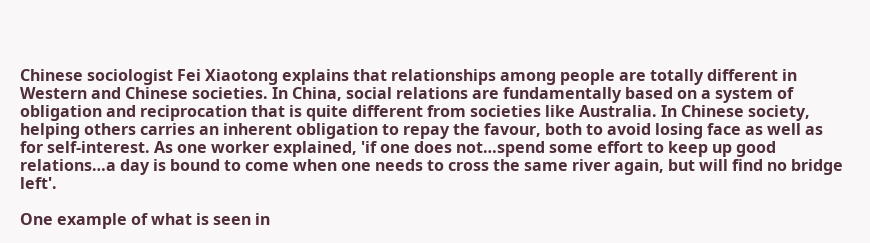Chinese sociologist Fei Xiaotong explains that relationships among people are totally different in Western and Chinese societies. In China, social relations are fundamentally based on a system of obligation and reciprocation that is quite different from societies like Australia. In Chinese society, helping others carries an inherent obligation to repay the favour, both to avoid losing face as well as for self-interest. As one worker explained, 'if one does not…spend some effort to keep up good relations…a day is bound to come when one needs to cross the same river again, but will find no bridge left'.

One example of what is seen in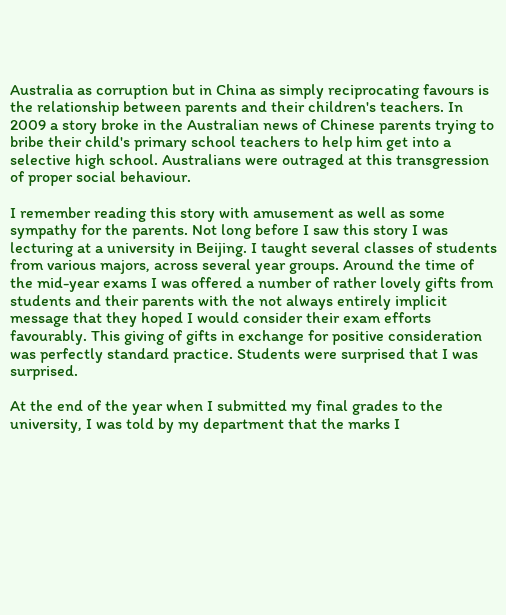Australia as corruption but in China as simply reciprocating favours is the relationship between parents and their children's teachers. In 2009 a story broke in the Australian news of Chinese parents trying to bribe their child's primary school teachers to help him get into a selective high school. Australians were outraged at this transgression of proper social behaviour.

I remember reading this story with amusement as well as some sympathy for the parents. Not long before I saw this story I was lecturing at a university in Beijing. I taught several classes of students from various majors, across several year groups. Around the time of the mid-year exams I was offered a number of rather lovely gifts from students and their parents with the not always entirely implicit message that they hoped I would consider their exam efforts favourably. This giving of gifts in exchange for positive consideration was perfectly standard practice. Students were surprised that I was surprised.

At the end of the year when I submitted my final grades to the university, I was told by my department that the marks I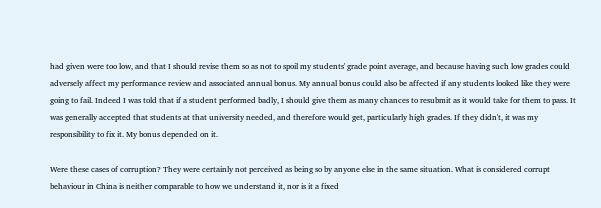had given were too low, and that I should revise them so as not to spoil my students' grade point average, and because having such low grades could adversely affect my performance review and associated annual bonus. My annual bonus could also be affected if any students looked like they were going to fail. Indeed I was told that if a student performed badly, I should give them as many chances to resubmit as it would take for them to pass. It was generally accepted that students at that university needed, and therefore would get, particularly high grades. If they didn't, it was my responsibility to fix it. My bonus depended on it.

Were these cases of corruption? They were certainly not perceived as being so by anyone else in the same situation. What is considered corrupt behaviour in China is neither comparable to how we understand it, nor is it a fixed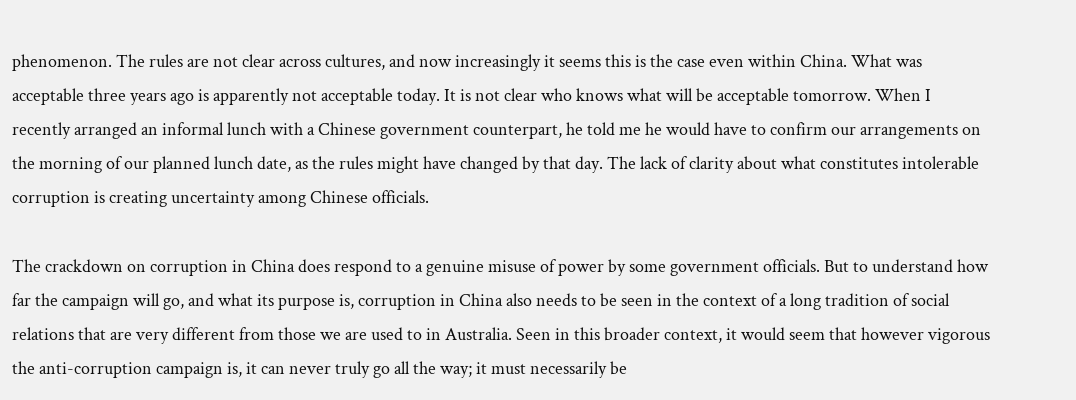phenomenon. The rules are not clear across cultures, and now increasingly it seems this is the case even within China. What was acceptable three years ago is apparently not acceptable today. It is not clear who knows what will be acceptable tomorrow. When I recently arranged an informal lunch with a Chinese government counterpart, he told me he would have to confirm our arrangements on the morning of our planned lunch date, as the rules might have changed by that day. The lack of clarity about what constitutes intolerable corruption is creating uncertainty among Chinese officials.

The crackdown on corruption in China does respond to a genuine misuse of power by some government officials. But to understand how far the campaign will go, and what its purpose is, corruption in China also needs to be seen in the context of a long tradition of social relations that are very different from those we are used to in Australia. Seen in this broader context, it would seem that however vigorous the anti-corruption campaign is, it can never truly go all the way; it must necessarily be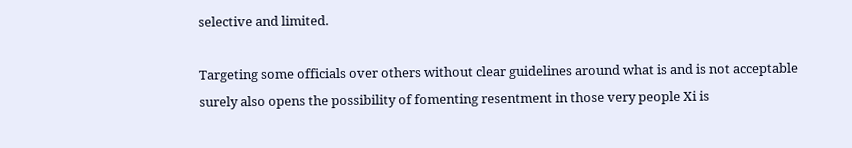selective and limited.

Targeting some officials over others without clear guidelines around what is and is not acceptable surely also opens the possibility of fomenting resentment in those very people Xi is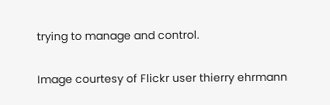trying to manage and control.

Image courtesy of Flickr user thierry ehrmann